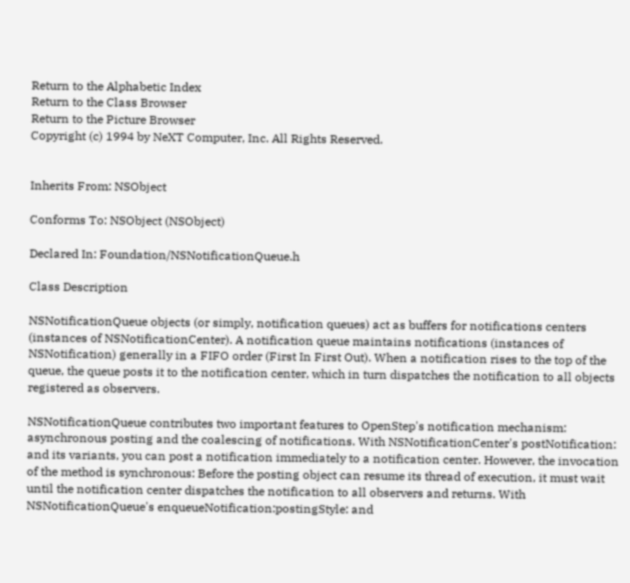Return to the Alphabetic Index
Return to the Class Browser
Return to the Picture Browser
Copyright (c) 1994 by NeXT Computer, Inc. All Rights Reserved.


Inherits From: NSObject

Conforms To: NSObject (NSObject)

Declared In: Foundation/NSNotificationQueue.h

Class Description

NSNotificationQueue objects (or simply, notification queues) act as buffers for notifications centers (instances of NSNotificationCenter). A notification queue maintains notifications (instances of NSNotification) generally in a FIFO order (First In First Out). When a notification rises to the top of the queue, the queue posts it to the notification center, which in turn dispatches the notification to all objects registered as observers.

NSNotificationQueue contributes two important features to OpenStep's notification mechanism: asynchronous posting and the coalescing of notifications. With NSNotificationCenter's postNotification: and its variants, you can post a notification immediately to a notification center. However, the invocation of the method is synchronous: Before the posting object can resume its thread of execution, it must wait until the notification center dispatches the notification to all observers and returns. With NSNotificationQueue's enqueueNotification:postingStyle: and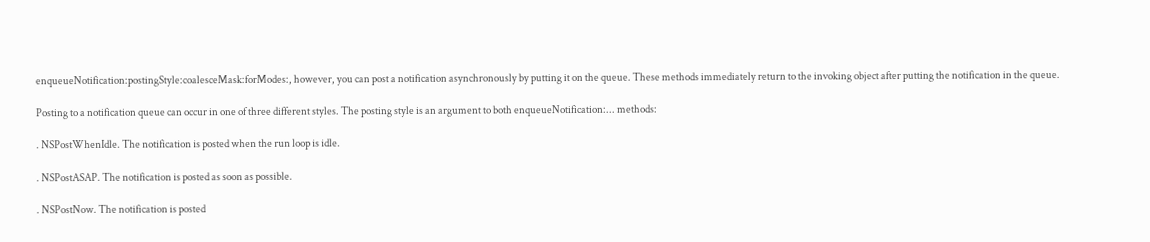enqueueNotification:postingStyle:coalesceMask:forModes:, however, you can post a notification asynchronously by putting it on the queue. These methods immediately return to the invoking object after putting the notification in the queue.

Posting to a notification queue can occur in one of three different styles. The posting style is an argument to both enqueueNotification:... methods:

. NSPostWhenIdle. The notification is posted when the run loop is idle.

. NSPostASAP. The notification is posted as soon as possible.

. NSPostNow. The notification is posted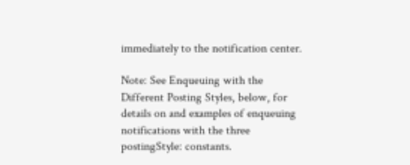immediately to the notification center.

Note: See Enqueuing with the Different Posting Styles, below, for details on and examples of enqueuing notifications with the three postingStyle: constants.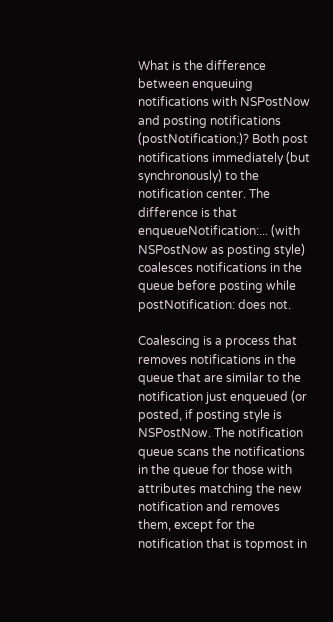What is the difference between enqueuing notifications with NSPostNow and posting notifications (postNotification:)? Both post notifications immediately (but synchronously) to the notification center. The difference is that enqueueNotification:... (with NSPostNow as posting style) coalesces notifications in the queue before posting while postNotification: does not.

Coalescing is a process that removes notifications in the queue that are similar to the notification just enqueued (or posted, if posting style is NSPostNow. The notification queue scans the notifications in the queue for those with attributes matching the new notification and removes them, except for the notification that is topmost in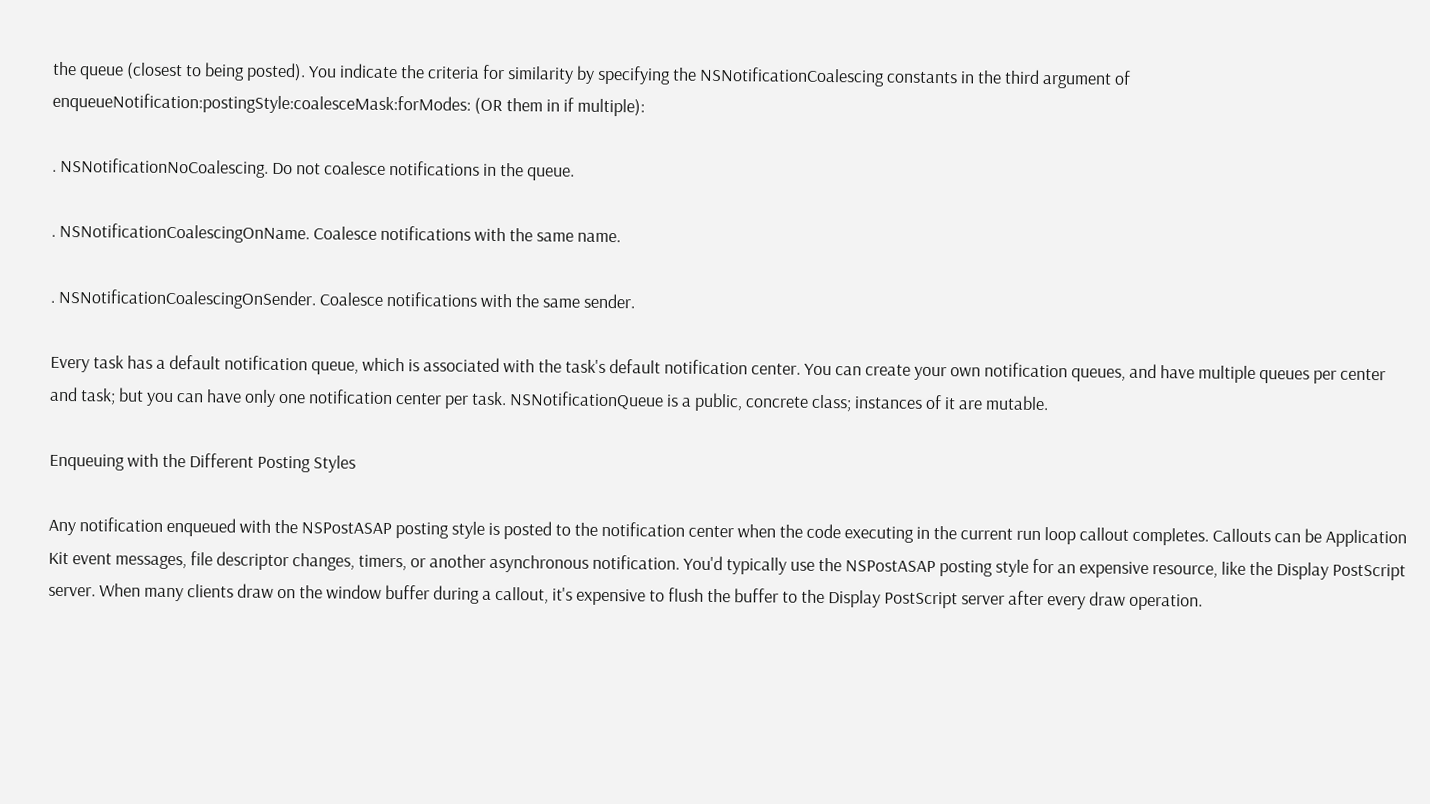the queue (closest to being posted). You indicate the criteria for similarity by specifying the NSNotificationCoalescing constants in the third argument of enqueueNotification:postingStyle:coalesceMask:forModes: (OR them in if multiple):

. NSNotificationNoCoalescing. Do not coalesce notifications in the queue.

. NSNotificationCoalescingOnName. Coalesce notifications with the same name.

. NSNotificationCoalescingOnSender. Coalesce notifications with the same sender.

Every task has a default notification queue, which is associated with the task's default notification center. You can create your own notification queues, and have multiple queues per center and task; but you can have only one notification center per task. NSNotificationQueue is a public, concrete class; instances of it are mutable.

Enqueuing with the Different Posting Styles

Any notification enqueued with the NSPostASAP posting style is posted to the notification center when the code executing in the current run loop callout completes. Callouts can be Application Kit event messages, file descriptor changes, timers, or another asynchronous notification. You'd typically use the NSPostASAP posting style for an expensive resource, like the Display PostScript server. When many clients draw on the window buffer during a callout, it's expensive to flush the buffer to the Display PostScript server after every draw operation.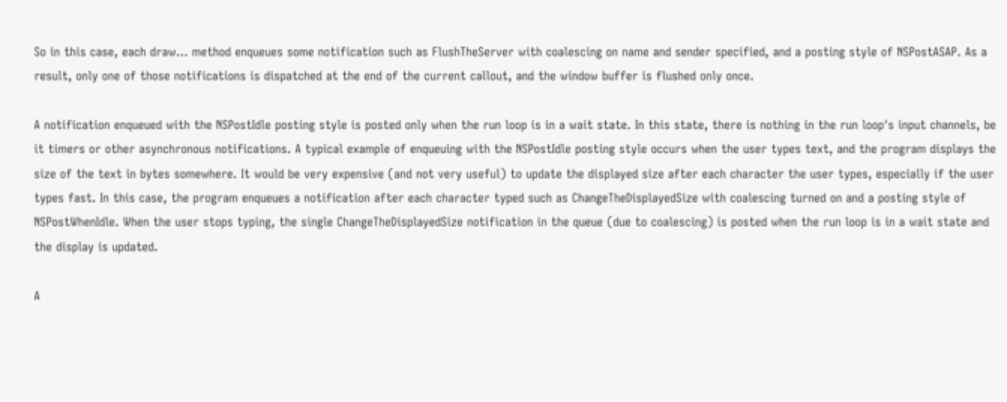So in this case, each draw... method enqueues some notification such as FlushTheServer with coalescing on name and sender specified, and a posting style of NSPostASAP. As a result, only one of those notifications is dispatched at the end of the current callout, and the window buffer is flushed only once.

A notification enqueued with the NSPostIdle posting style is posted only when the run loop is in a wait state. In this state, there is nothing in the run loop's input channels, be it timers or other asynchronous notifications. A typical example of enqueuing with the NSPostIdle posting style occurs when the user types text, and the program displays the size of the text in bytes somewhere. It would be very expensive (and not very useful) to update the displayed size after each character the user types, especially if the user types fast. In this case, the program enqueues a notification after each character typed such as ChangeTheDisplayedSize with coalescing turned on and a posting style of NSPostWhenIdle. When the user stops typing, the single ChangeTheDisplayedSize notification in the queue (due to coalescing) is posted when the run loop is in a wait state and the display is updated.

A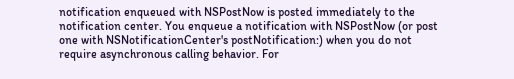notification enqueued with NSPostNow is posted immediately to the notification center. You enqueue a notification with NSPostNow (or post one with NSNotificationCenter's postNotification:) when you do not require asynchronous calling behavior. For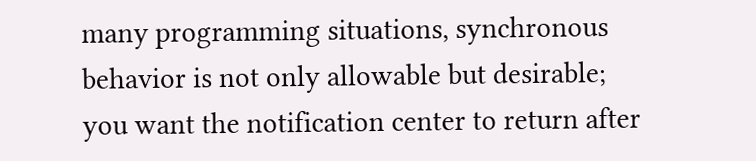many programming situations, synchronous behavior is not only allowable but desirable; you want the notification center to return after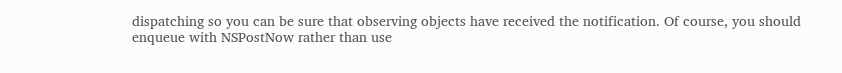dispatching so you can be sure that observing objects have received the notification. Of course, you should enqueue with NSPostNow rather than use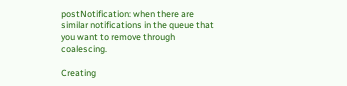postNotification: when there are similar notifications in the queue that you want to remove through coalescing.

Creating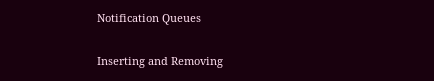Notification Queues

Inserting and Removing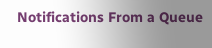Notifications From a Queue